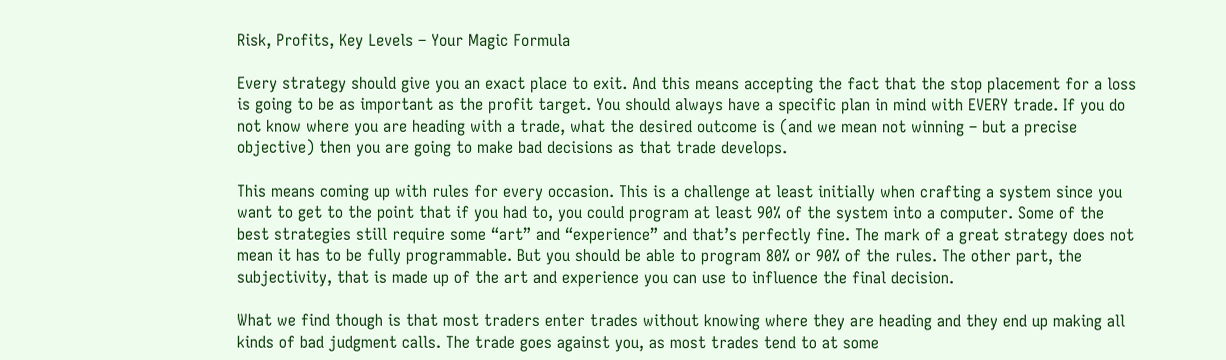Risk, Profits, Key Levels – Your Magic Formula

Every strategy should give you an exact place to exit. And this means accepting the fact that the stop placement for a loss is going to be as important as the profit target. You should always have a specific plan in mind with EVERY trade. If you do not know where you are heading with a trade, what the desired outcome is (and we mean not winning – but a precise objective) then you are going to make bad decisions as that trade develops.

This means coming up with rules for every occasion. This is a challenge at least initially when crafting a system since you want to get to the point that if you had to, you could program at least 90% of the system into a computer. Some of the best strategies still require some “art” and “experience” and that’s perfectly fine. The mark of a great strategy does not mean it has to be fully programmable. But you should be able to program 80% or 90% of the rules. The other part, the subjectivity, that is made up of the art and experience you can use to influence the final decision.

What we find though is that most traders enter trades without knowing where they are heading and they end up making all kinds of bad judgment calls. The trade goes against you, as most trades tend to at some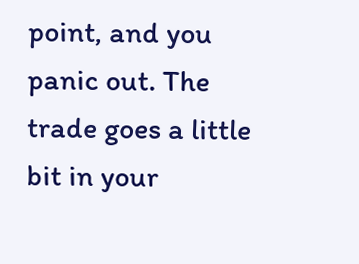point, and you panic out. The trade goes a little bit in your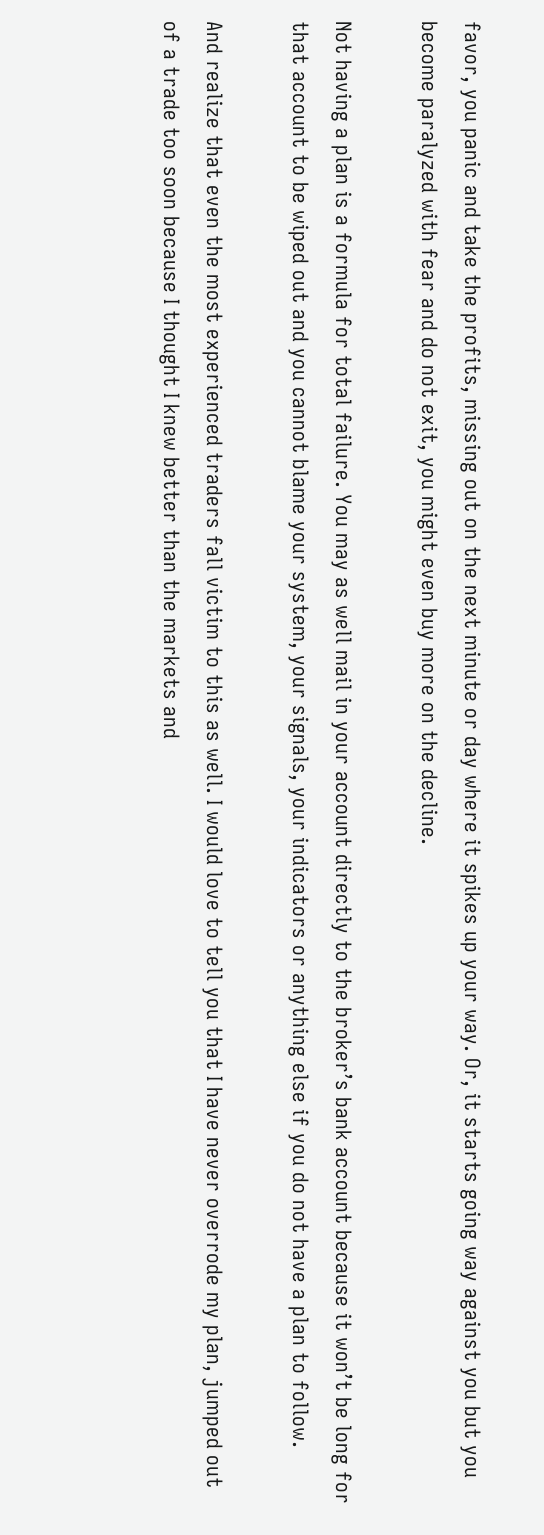favor, you panic and take the profits, missing out on the next minute or day where it spikes up your way. Or, it starts going way against you but you become paralyzed with fear and do not exit, you might even buy more on the decline.

Not having a plan is a formula for total failure. You may as well mail in your account directly to the broker’s bank account because it won’t be long for that account to be wiped out and you cannot blame your system, your signals, your indicators or anything else if you do not have a plan to follow.

And realize that even the most experienced traders fall victim to this as well. I would love to tell you that I have never overrode my plan, jumped out of a trade too soon because I thought I knew better than the markets and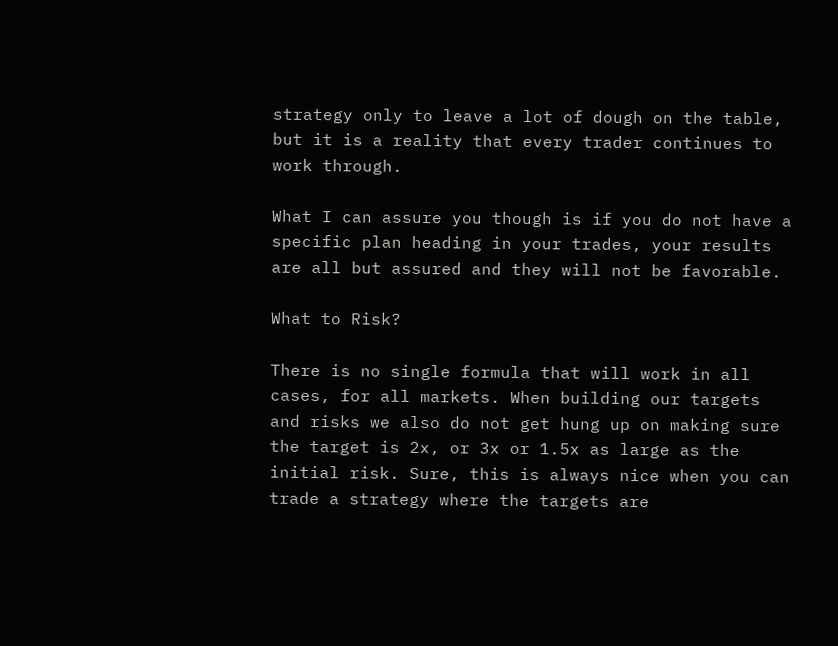strategy only to leave a lot of dough on the table, but it is a reality that every trader continues to work through.

What I can assure you though is if you do not have a specific plan heading in your trades, your results are all but assured and they will not be favorable.

What to Risk?

There is no single formula that will work in all cases, for all markets. When building our targets and risks we also do not get hung up on making sure the target is 2x, or 3x or 1.5x as large as the initial risk. Sure, this is always nice when you can trade a strategy where the targets are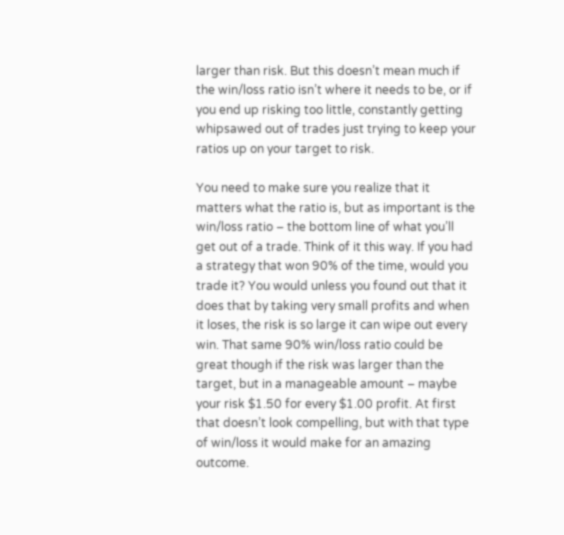larger than risk. But this doesn’t mean much if the win/loss ratio isn’t where it needs to be, or if you end up risking too little, constantly getting whipsawed out of trades just trying to keep your ratios up on your target to risk.

You need to make sure you realize that it matters what the ratio is, but as important is the win/loss ratio – the bottom line of what you’ll get out of a trade. Think of it this way. If you had a strategy that won 90% of the time, would you trade it? You would unless you found out that it does that by taking very small profits and when it loses, the risk is so large it can wipe out every win. That same 90% win/loss ratio could be great though if the risk was larger than the target, but in a manageable amount – maybe your risk $1.50 for every $1.00 profit. At first that doesn’t look compelling, but with that type of win/loss it would make for an amazing outcome.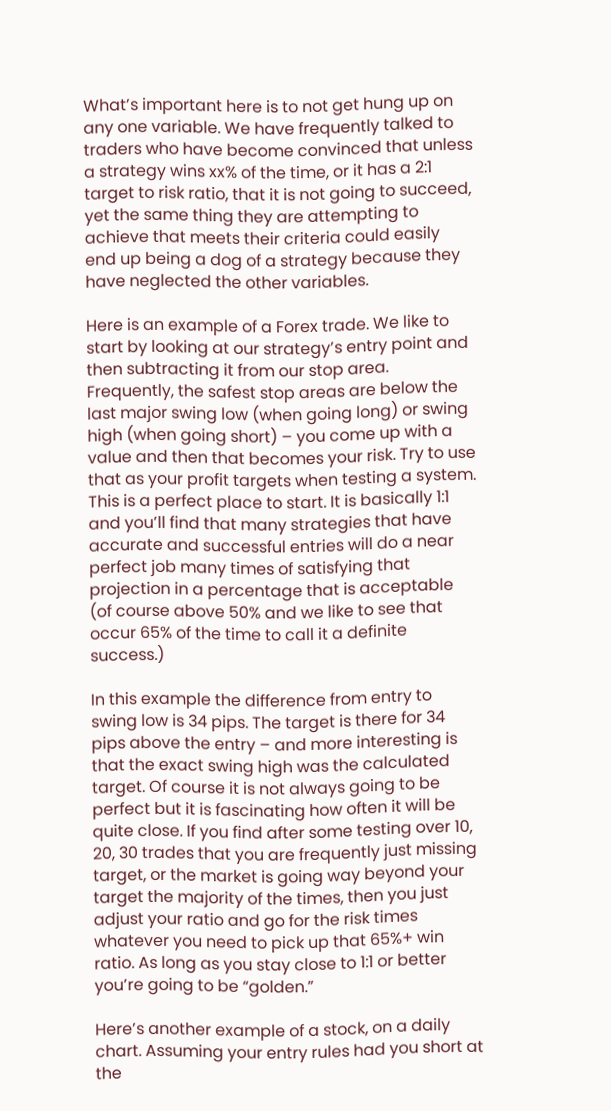What’s important here is to not get hung up on any one variable. We have frequently talked to traders who have become convinced that unless a strategy wins xx% of the time, or it has a 2:1 target to risk ratio, that it is not going to succeed, yet the same thing they are attempting to achieve that meets their criteria could easily end up being a dog of a strategy because they have neglected the other variables.

Here is an example of a Forex trade. We like to start by looking at our strategy’s entry point and then subtracting it from our stop area. Frequently, the safest stop areas are below the last major swing low (when going long) or swing high (when going short) – you come up with a value and then that becomes your risk. Try to use that as your profit targets when testing a system. This is a perfect place to start. It is basically 1:1 and you’ll find that many strategies that have accurate and successful entries will do a near perfect job many times of satisfying that projection in a percentage that is acceptable (of course above 50% and we like to see that occur 65% of the time to call it a definite success.)

In this example the difference from entry to swing low is 34 pips. The target is there for 34 pips above the entry – and more interesting is that the exact swing high was the calculated target. Of course it is not always going to be perfect but it is fascinating how often it will be quite close. If you find after some testing over 10, 20, 30 trades that you are frequently just missing target, or the market is going way beyond your target the majority of the times, then you just adjust your ratio and go for the risk times whatever you need to pick up that 65%+ win ratio. As long as you stay close to 1:1 or better you’re going to be “golden.”

Here’s another example of a stock, on a daily chart. Assuming your entry rules had you short at the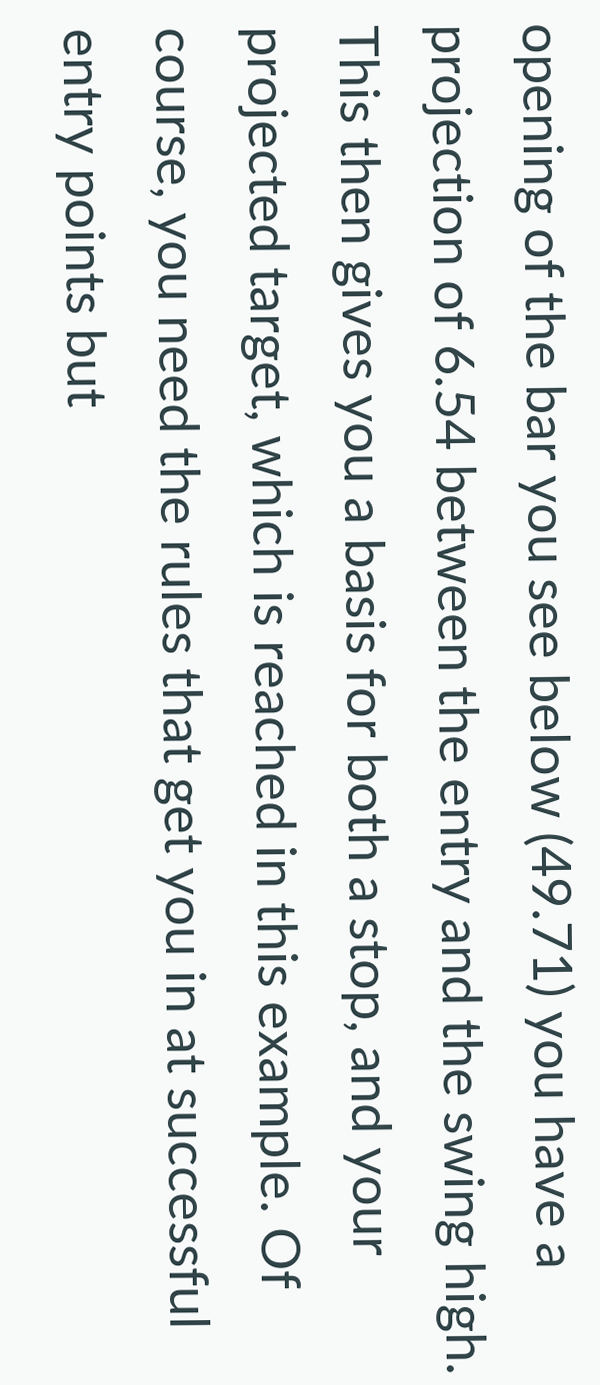opening of the bar you see below (49.71) you have a projection of 6.54 between the entry and the swing high. This then gives you a basis for both a stop, and your projected target, which is reached in this example. Of course, you need the rules that get you in at successful entry points but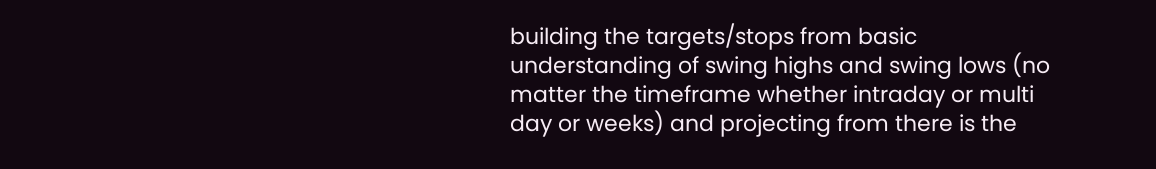building the targets/stops from basic understanding of swing highs and swing lows (no matter the timeframe whether intraday or multi day or weeks) and projecting from there is the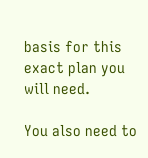basis for this exact plan you will need.

You also need to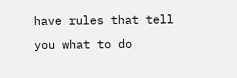have rules that tell you what to do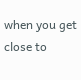when you get close to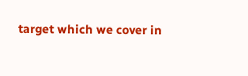target which we cover in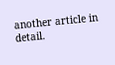another article in detail.